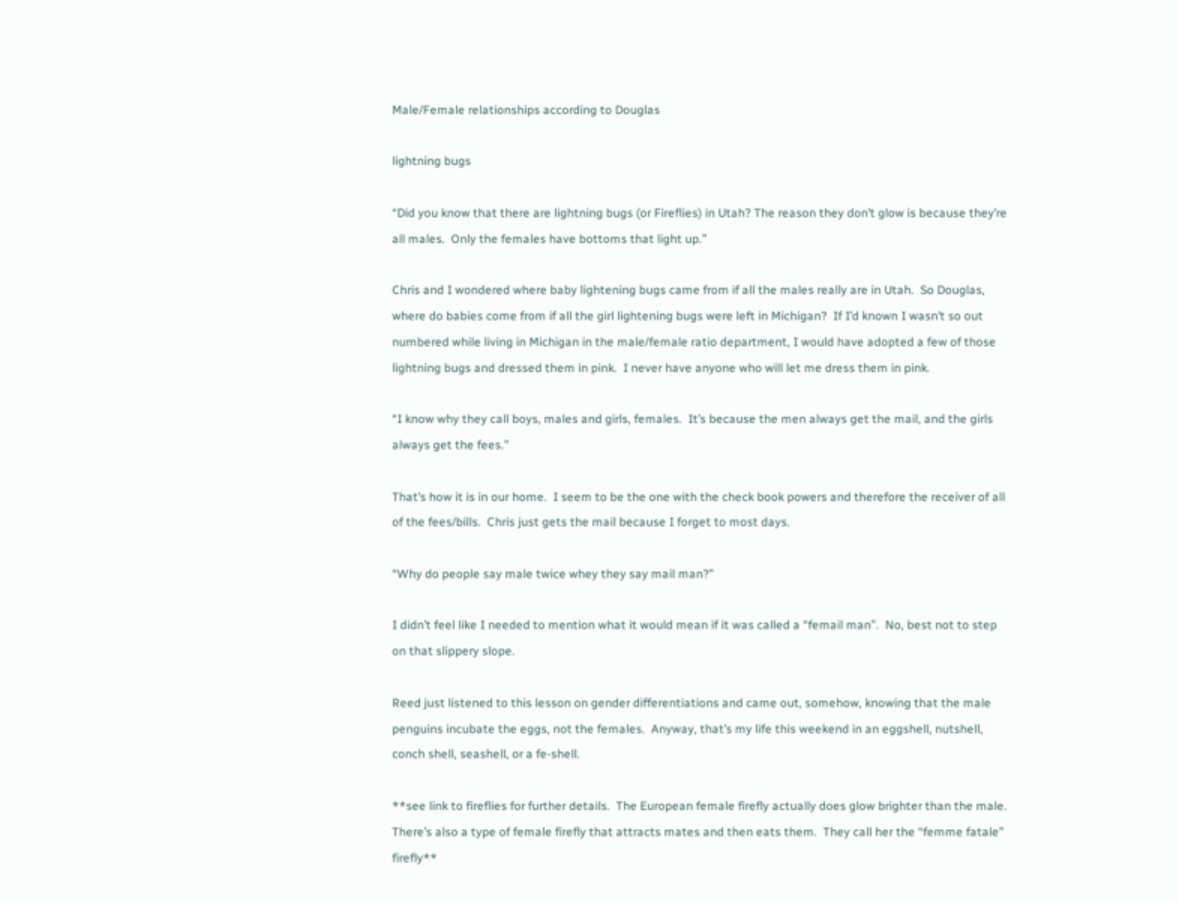Male/Female relationships according to Douglas

lightning bugs

“Did you know that there are lightning bugs (or Fireflies) in Utah? The reason they don’t glow is because they’re all males.  Only the females have bottoms that light up.”

Chris and I wondered where baby lightening bugs came from if all the males really are in Utah.  So Douglas, where do babies come from if all the girl lightening bugs were left in Michigan?  If I’d known I wasn’t so out numbered while living in Michigan in the male/female ratio department, I would have adopted a few of those lightning bugs and dressed them in pink.  I never have anyone who will let me dress them in pink.

“I know why they call boys, males and girls, females.  It’s because the men always get the mail, and the girls always get the fees.”

That’s how it is in our home.  I seem to be the one with the check book powers and therefore the receiver of all of the fees/bills.  Chris just gets the mail because I forget to most days.

“Why do people say male twice whey they say mail man?”

I didn’t feel like I needed to mention what it would mean if it was called a “femail man”.  No, best not to step on that slippery slope.

Reed just listened to this lesson on gender differentiations and came out, somehow, knowing that the male penguins incubate the eggs, not the females.  Anyway, that’s my life this weekend in an eggshell, nutshell, conch shell, seashell, or a fe-shell.

**see link to fireflies for further details.  The European female firefly actually does glow brighter than the male.  There’s also a type of female firefly that attracts mates and then eats them.  They call her the “femme fatale” firefly**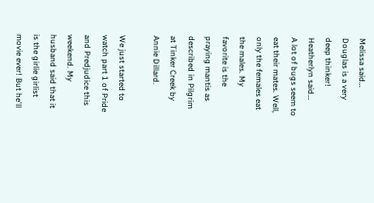Melissa said…
Douglas is a very deep thinker!
Heatherlyn said…
A lot of bugs seem to eat their mates. Well, only the females eat the males. My favorite is the praying mantis as described in Pilgrim at Tinker Creek by Annie Dillard.

We just started to watch part 1 of Pride and Predjudice this weekend. My husband said that it is the girlie girlist movie ever! But he'll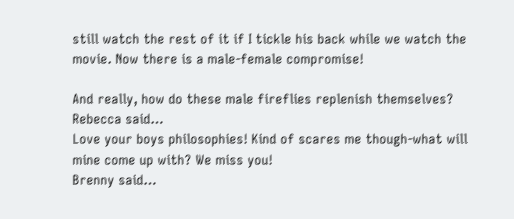still watch the rest of it if I tickle his back while we watch the movie. Now there is a male-female compromise!

And really, how do these male fireflies replenish themselves?
Rebecca said…
Love your boys philosophies! Kind of scares me though-what will mine come up with? We miss you!
Brenny said…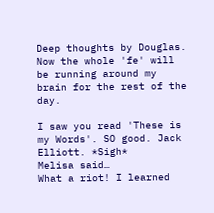Deep thoughts by Douglas. Now the whole 'fe' will be running around my brain for the rest of the day.

I saw you read 'These is my Words'. SO good. Jack Elliott. *Sigh*
Melisa said…
What a riot! I learned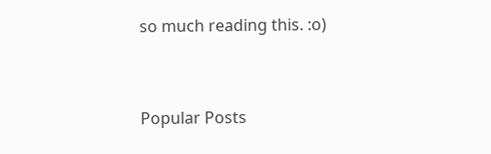so much reading this. :o)


Popular Posts